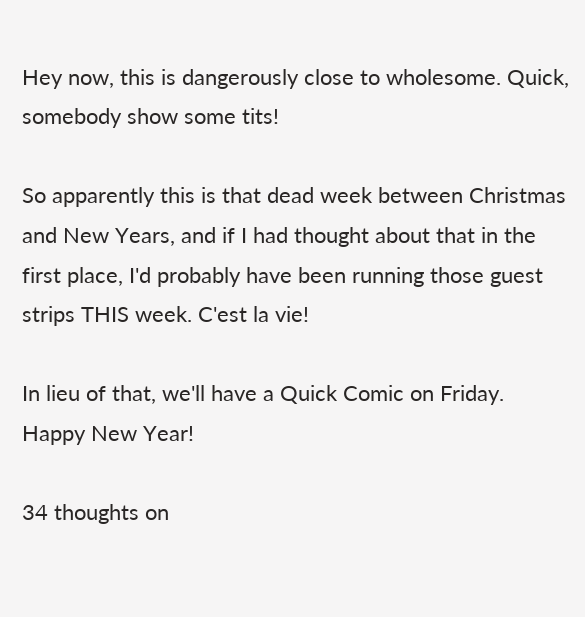Hey now, this is dangerously close to wholesome. Quick, somebody show some tits!

So apparently this is that dead week between Christmas and New Years, and if I had thought about that in the first place, I'd probably have been running those guest strips THIS week. C'est la vie!

In lieu of that, we'll have a Quick Comic on Friday. Happy New Year!

34 thoughts on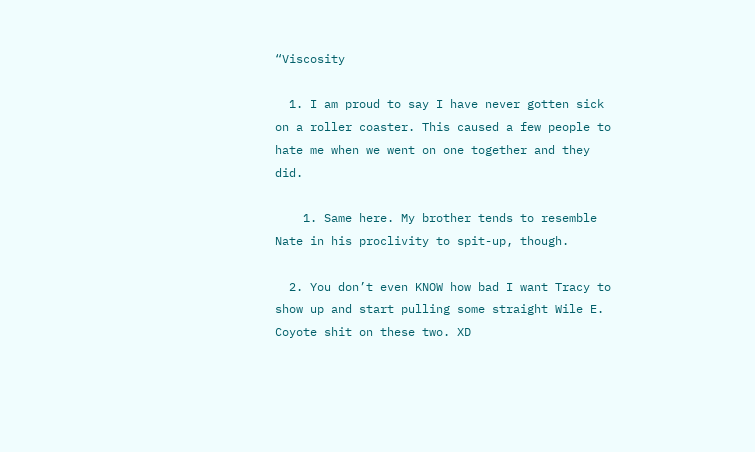“Viscosity

  1. I am proud to say I have never gotten sick on a roller coaster. This caused a few people to hate me when we went on one together and they did.

    1. Same here. My brother tends to resemble Nate in his proclivity to spit-up, though.

  2. You don’t even KNOW how bad I want Tracy to show up and start pulling some straight Wile E. Coyote shit on these two. XD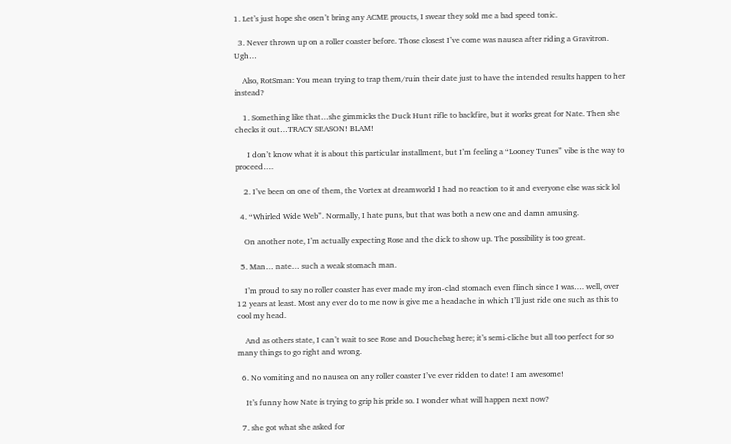1. Let’s just hope she osen’t bring any ACME proucts, I swear they sold me a bad speed tonic.

  3. Never thrown up on a roller coaster before. Those closest I’ve come was nausea after riding a Gravitron. Ugh…

    Also, RotSman: You mean trying to trap them/ruin their date just to have the intended results happen to her instead?

    1. Something like that…she gimmicks the Duck Hunt rifle to backfire, but it works great for Nate. Then she checks it out…TRACY SEASON! BLAM!

      I don’t know what it is about this particular installment, but I’m feeling a “Looney Tunes” vibe is the way to proceed….

    2. I’ve been on one of them, the Vortex at dreamworld I had no reaction to it and everyone else was sick lol

  4. “Whirled Wide Web”. Normally, I hate puns, but that was both a new one and damn amusing.

    On another note, I’m actually expecting Rose and the dick to show up. The possibility is too great.

  5. Man… nate… such a weak stomach man.

    I’m proud to say no roller coaster has ever made my iron-clad stomach even flinch since I was…. well, over 12 years at least. Most any ever do to me now is give me a headache in which I’ll just ride one such as this to cool my head.

    And as others state, I can’t wait to see Rose and Douchebag here; it’s semi-cliche but all too perfect for so many things to go right and wrong.

  6. No vomiting and no nausea on any roller coaster I’ve ever ridden to date! I am awesome!

    It’s funny how Nate is trying to grip his pride so. I wonder what will happen next now?

  7. she got what she asked for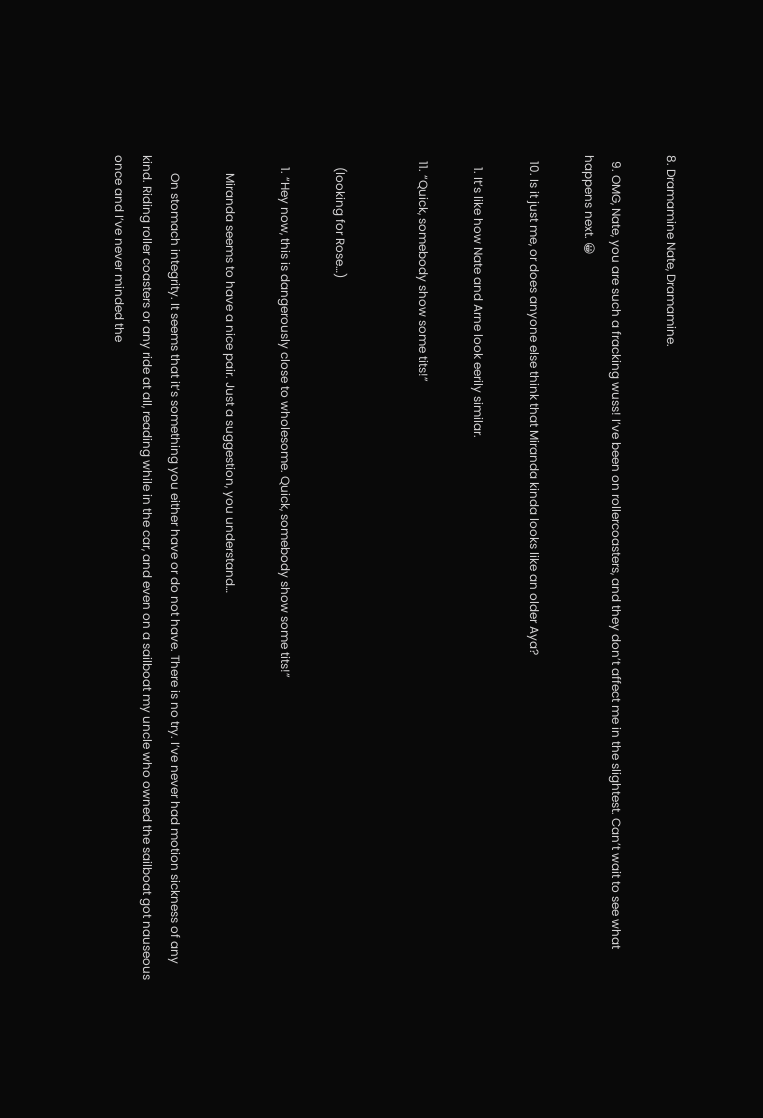8. Dramamine Nate, Dramamine.

  9. OMG, Nate, you are such a fracking wuss! I’ve been on rollercoasters, and they don’t affect me in the slightest. Can’t wait to see what happens next. 😀

  10. Is it just me, or does anyone else think that Miranda kinda looks like an older Aya?

    1. It’s like how Nate and Arne look eerily similar.

  11. “Quick, somebody show some tits!”


    (looking for Rose…)

    1. “Hey now, this is dangerously close to wholesome. Quick, somebody show some tits!”

      Miranda seems to have a nice pair. Just a suggestion, you understand…

      On stomach integrity. It seems that it’s something you either have or do not have. There is no try. I’ve never had motion sickness of any kind. Riding roller coasters or any ride at all, reading while in the car, and even on a sailboat my uncle who owned the sailboat got nauseous once and I’ve never minded the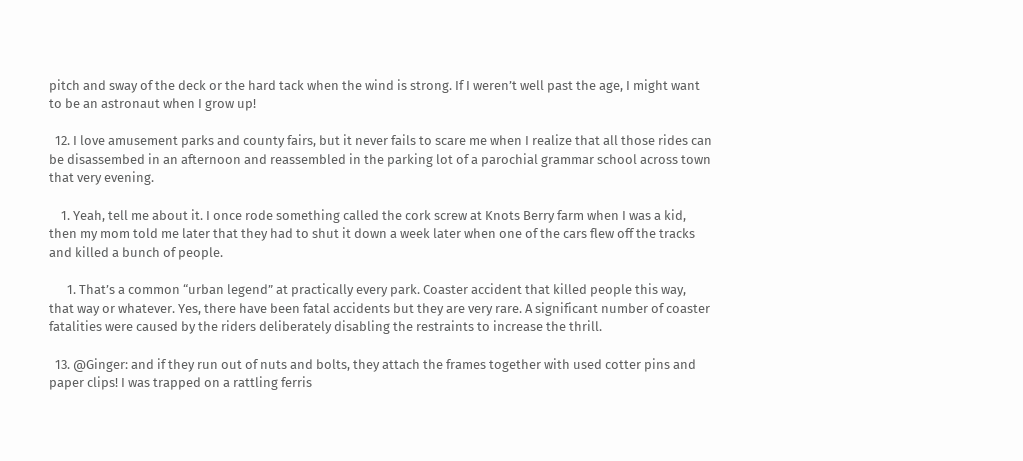pitch and sway of the deck or the hard tack when the wind is strong. If I weren’t well past the age, I might want to be an astronaut when I grow up!

  12. I love amusement parks and county fairs, but it never fails to scare me when I realize that all those rides can be disassembed in an afternoon and reassembled in the parking lot of a parochial grammar school across town that very evening.

    1. Yeah, tell me about it. I once rode something called the cork screw at Knots Berry farm when I was a kid, then my mom told me later that they had to shut it down a week later when one of the cars flew off the tracks and killed a bunch of people.

      1. That’s a common “urban legend” at practically every park. Coaster accident that killed people this way, that way or whatever. Yes, there have been fatal accidents but they are very rare. A significant number of coaster fatalities were caused by the riders deliberately disabling the restraints to increase the thrill.

  13. @Ginger: and if they run out of nuts and bolts, they attach the frames together with used cotter pins and paper clips! I was trapped on a rattling ferris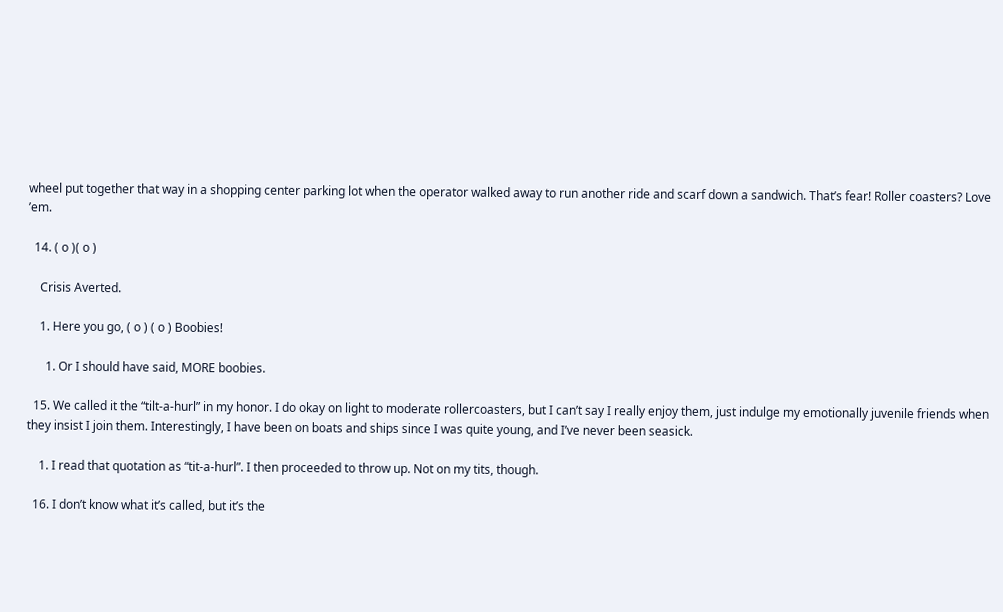wheel put together that way in a shopping center parking lot when the operator walked away to run another ride and scarf down a sandwich. That’s fear! Roller coasters? Love ’em.

  14. ( o )( o )

    Crisis Averted.

    1. Here you go, ( o ) ( o ) Boobies!

      1. Or I should have said, MORE boobies.

  15. We called it the “tilt-a-hurl” in my honor. I do okay on light to moderate rollercoasters, but I can’t say I really enjoy them, just indulge my emotionally juvenile friends when they insist I join them. Interestingly, I have been on boats and ships since I was quite young, and I’ve never been seasick.

    1. I read that quotation as “tit-a-hurl”. I then proceeded to throw up. Not on my tits, though.

  16. I don’t know what it’s called, but it’s the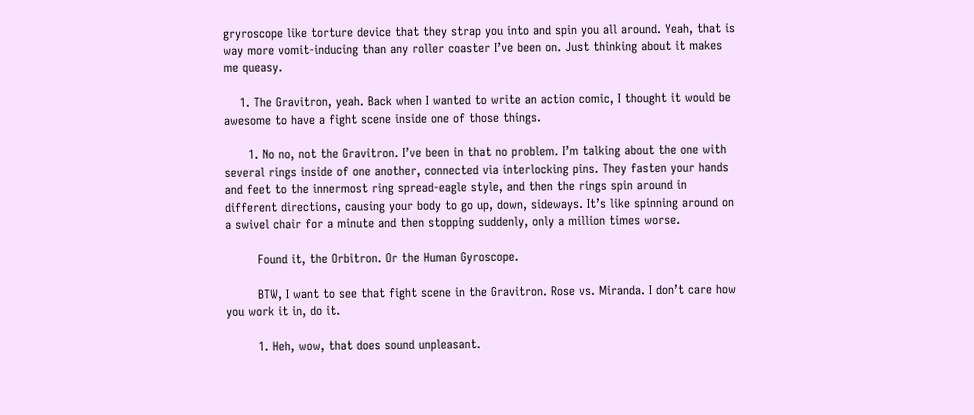gryroscope like torture device that they strap you into and spin you all around. Yeah, that is way more vomit-inducing than any roller coaster I’ve been on. Just thinking about it makes me queasy.

    1. The Gravitron, yeah. Back when I wanted to write an action comic, I thought it would be awesome to have a fight scene inside one of those things.

      1. No no, not the Gravitron. I’ve been in that no problem. I’m talking about the one with several rings inside of one another, connected via interlocking pins. They fasten your hands and feet to the innermost ring spread-eagle style, and then the rings spin around in different directions, causing your body to go up, down, sideways. It’s like spinning around on a swivel chair for a minute and then stopping suddenly, only a million times worse.

        Found it, the Orbitron. Or the Human Gyroscope.

        BTW, I want to see that fight scene in the Gravitron. Rose vs. Miranda. I don’t care how you work it in, do it.

        1. Heh, wow, that does sound unpleasant.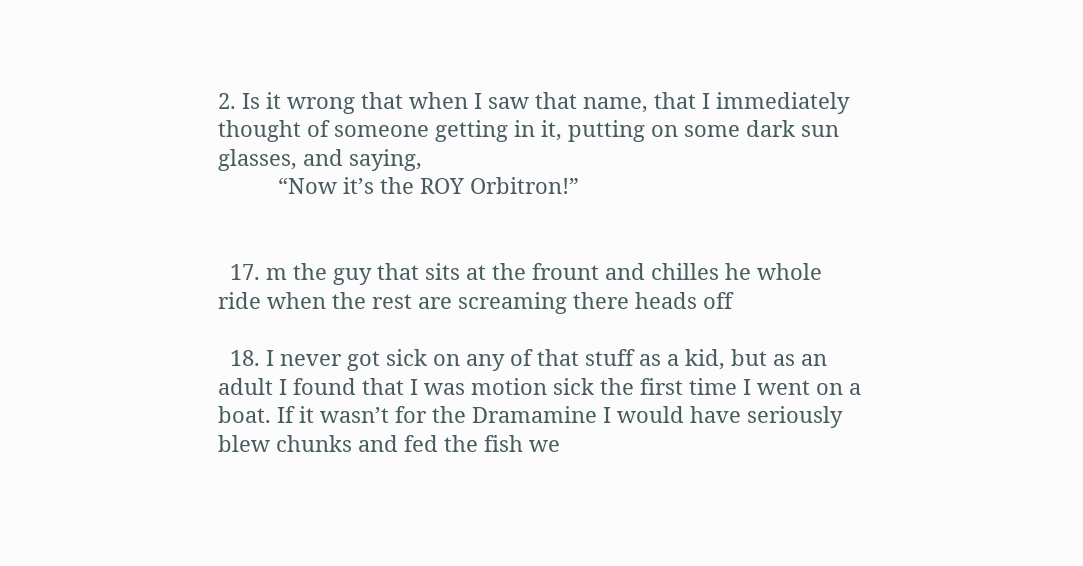2. Is it wrong that when I saw that name, that I immediately thought of someone getting in it, putting on some dark sun glasses, and saying,
          “Now it’s the ROY Orbitron!”


  17. m the guy that sits at the frount and chilles he whole ride when the rest are screaming there heads off

  18. I never got sick on any of that stuff as a kid, but as an adult I found that I was motion sick the first time I went on a boat. If it wasn’t for the Dramamine I would have seriously blew chunks and fed the fish we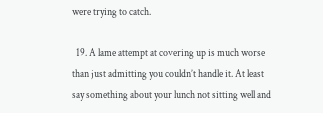were trying to catch.

  19. A lame attempt at covering up is much worse than just admitting you couldn’t handle it. At least say something about your lunch not sitting well and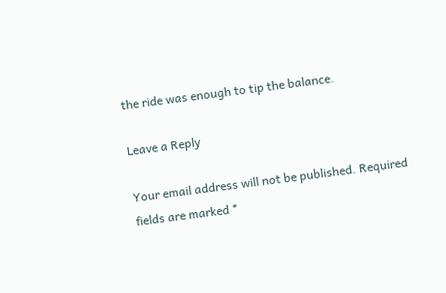the ride was enough to tip the balance.

Leave a Reply

Your email address will not be published. Required fields are marked *